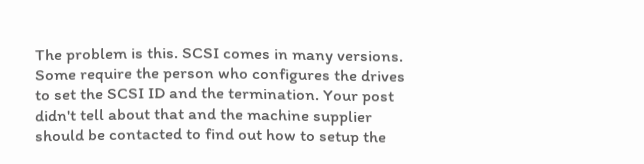The problem is this. SCSI comes in many versions. Some require the person who configures the drives to set the SCSI ID and the termination. Your post didn't tell about that and the machine supplier should be contacted to find out how to setup the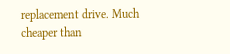replacement drive. Much cheaper than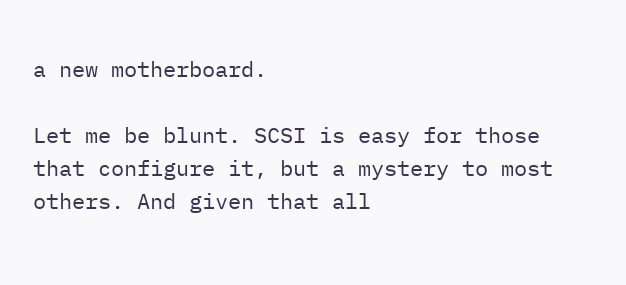a new motherboard.

Let me be blunt. SCSI is easy for those that configure it, but a mystery to most others. And given that all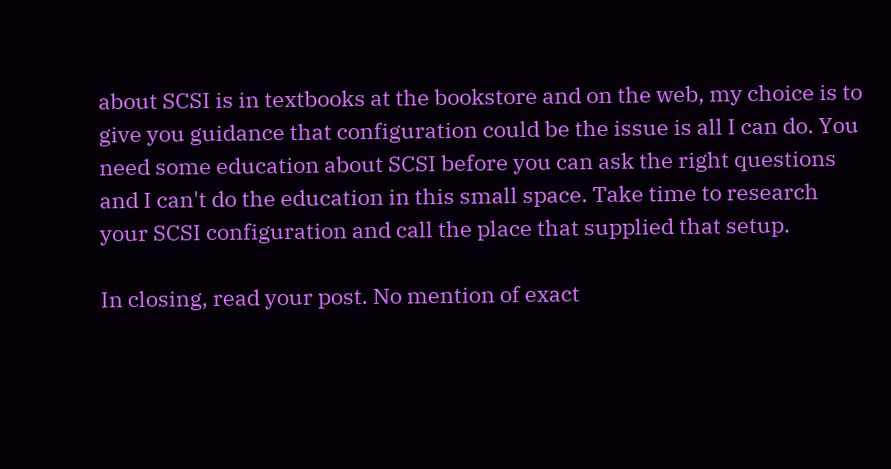about SCSI is in textbooks at the bookstore and on the web, my choice is to give you guidance that configuration could be the issue is all I can do. You need some education about SCSI before you can ask the right questions and I can't do the education in this small space. Take time to research your SCSI configuration and call the place that supplied that setup.

In closing, read your post. No mention of exact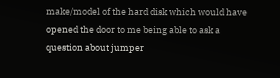make/model of the hard disk which would have opened the door to me being able to ask a question about jumper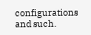configurations and such.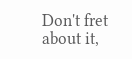Don't fret about it,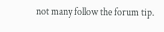not many follow the forum tip.